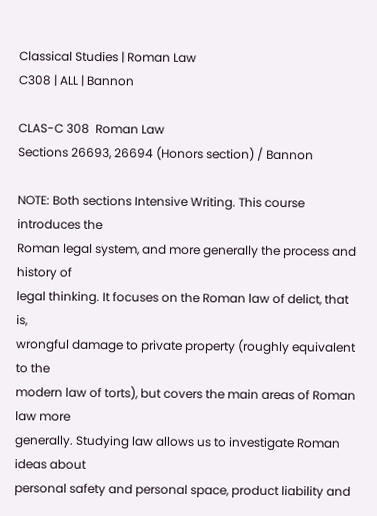Classical Studies | Roman Law
C308 | ALL | Bannon

CLAS-C 308  Roman Law
Sections 26693, 26694 (Honors section) / Bannon

NOTE: Both sections Intensive Writing. This course introduces the
Roman legal system, and more generally the process and history of
legal thinking. It focuses on the Roman law of delict, that is,
wrongful damage to private property (roughly equivalent to the
modern law of torts), but covers the main areas of Roman law more
generally. Studying law allows us to investigate Roman ideas about
personal safety and personal space, product liability and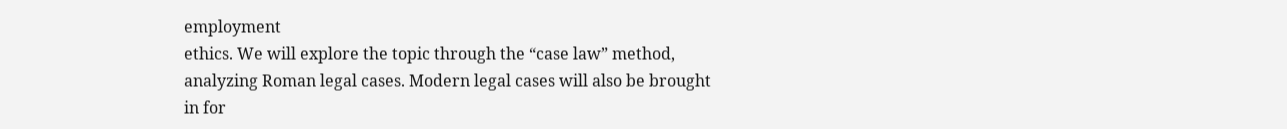employment
ethics. We will explore the topic through the “case law” method,
analyzing Roman legal cases. Modern legal cases will also be brought
in for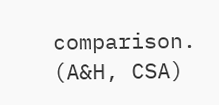comparison.  (A&H, CSA)